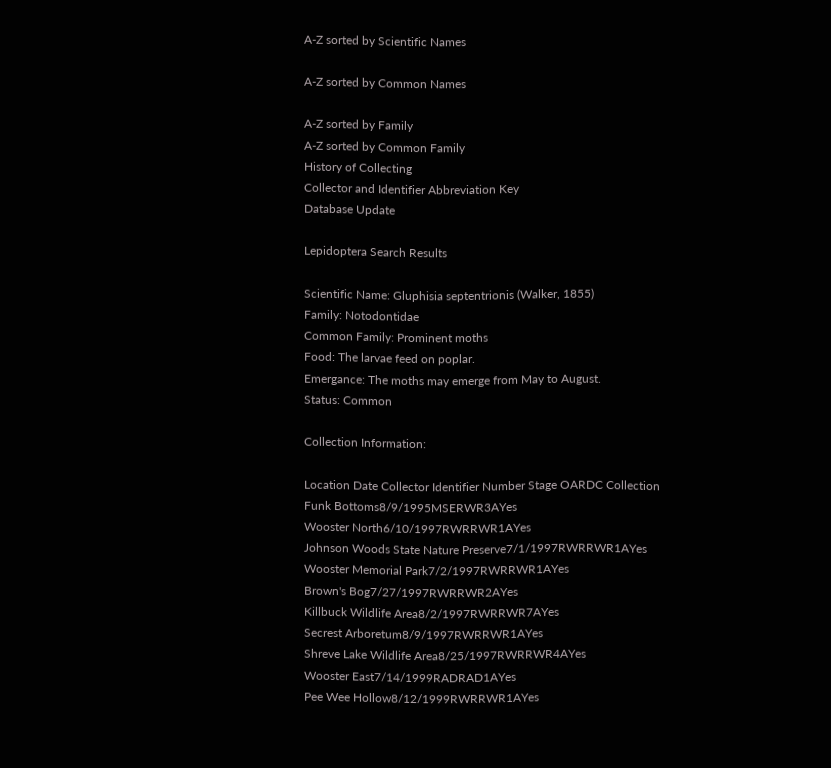A-Z sorted by Scientific Names

A-Z sorted by Common Names

A-Z sorted by Family
A-Z sorted by Common Family
History of Collecting
Collector and Identifier Abbreviation Key
Database Update

Lepidoptera Search Results

Scientific Name: Gluphisia septentrionis (Walker, 1855)
Family: Notodontidae
Common Family: Prominent moths
Food: The larvae feed on poplar.
Emergance: The moths may emerge from May to August.
Status: Common

Collection Information:

Location Date Collector Identifier Number Stage OARDC Collection
Funk Bottoms8/9/1995MSERWR3AYes
Wooster North6/10/1997RWRRWR1AYes
Johnson Woods State Nature Preserve7/1/1997RWRRWR1AYes
Wooster Memorial Park7/2/1997RWRRWR1AYes
Brown's Bog7/27/1997RWRRWR2AYes
Killbuck Wildlife Area8/2/1997RWRRWR7AYes
Secrest Arboretum8/9/1997RWRRWR1AYes
Shreve Lake Wildlife Area8/25/1997RWRRWR4AYes
Wooster East7/14/1999RADRAD1AYes
Pee Wee Hollow8/12/1999RWRRWR1AYes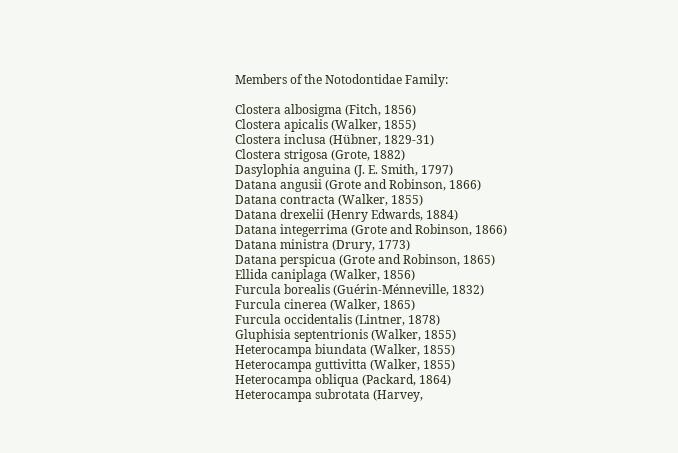Members of the Notodontidae Family:

Clostera albosigma (Fitch, 1856)
Clostera apicalis (Walker, 1855)
Clostera inclusa (Hübner, 1829-31)
Clostera strigosa (Grote, 1882)
Dasylophia anguina (J. E. Smith, 1797)
Datana angusii (Grote and Robinson, 1866)
Datana contracta (Walker, 1855)
Datana drexelii (Henry Edwards, 1884)
Datana integerrima (Grote and Robinson, 1866)
Datana ministra (Drury, 1773)
Datana perspicua (Grote and Robinson, 1865)
Ellida caniplaga (Walker, 1856)
Furcula borealis (Guérin-Ménneville, 1832)
Furcula cinerea (Walker, 1865)
Furcula occidentalis (Lintner, 1878)
Gluphisia septentrionis (Walker, 1855)
Heterocampa biundata (Walker, 1855)
Heterocampa guttivitta (Walker, 1855)
Heterocampa obliqua (Packard, 1864)
Heterocampa subrotata (Harvey,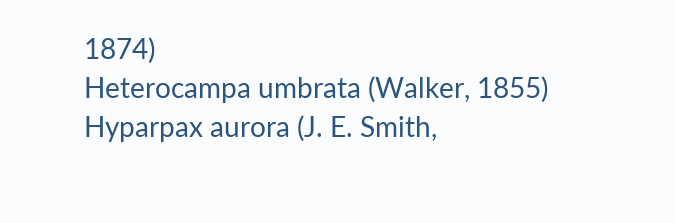1874)
Heterocampa umbrata (Walker, 1855)
Hyparpax aurora (J. E. Smith,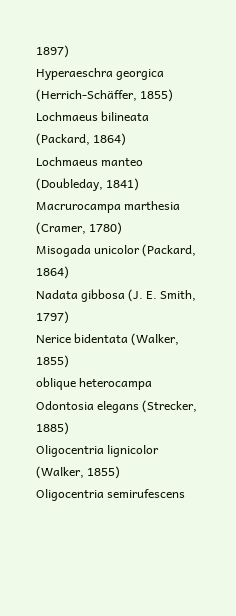1897)
Hyperaeschra georgica (Herrich-Schäffer, 1855)
Lochmaeus bilineata (Packard, 1864)
Lochmaeus manteo (Doubleday, 1841)
Macrurocampa marthesia (Cramer, 1780)
Misogada unicolor (Packard, 1864)
Nadata gibbosa (J. E. Smith, 1797)
Nerice bidentata (Walker, 1855)
oblique heterocampa
Odontosia elegans (Strecker, 1885)
Oligocentria lignicolor (Walker, 1855)
Oligocentria semirufescens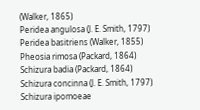(Walker, 1865)
Peridea angulosa (J. E. Smith, 1797)
Peridea basitriens (Walker, 1855)
Pheosia rimosa (Packard, 1864)
Schizura badia (Packard, 1864)
Schizura concinna (J. E. Smith, 1797)
Schizura ipomoeae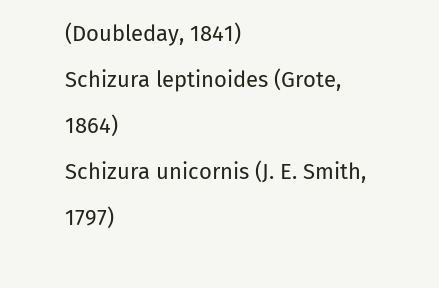(Doubleday, 1841)
Schizura leptinoides (Grote, 1864)
Schizura unicornis (J. E. Smith, 1797)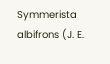Symmerista albifrons (J. E.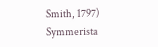Smith, 1797)
Symmerista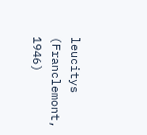leucitys (Franclemont, 1946)